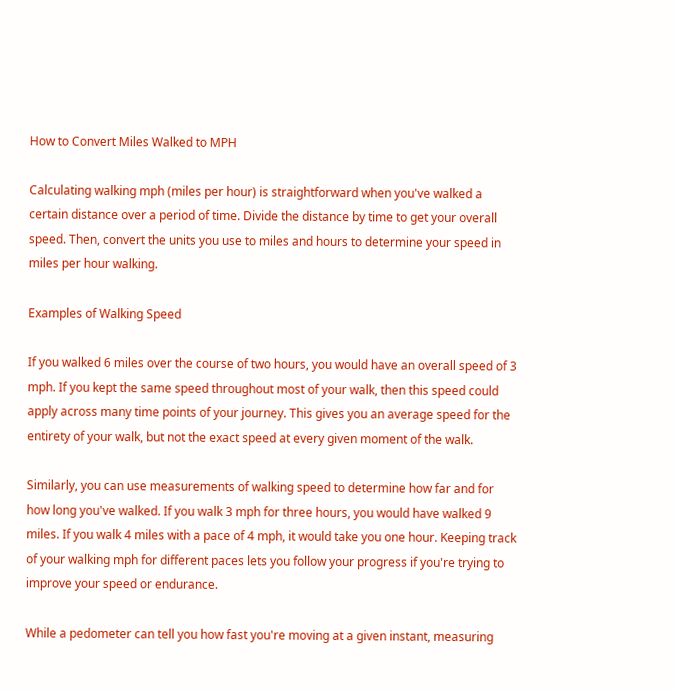How to Convert Miles Walked to MPH

Calculating walking mph (miles per hour) is straightforward when you've walked a certain distance over a period of time. Divide the distance by time to get your overall speed. Then, convert the units you use to miles and hours to determine your speed in miles per hour walking.

Examples of Walking Speed

If you walked 6 miles over the course of two hours, you would have an overall speed of 3 mph. If you kept the same speed throughout most of your walk, then this speed could apply across many time points of your journey. This gives you an average speed for the entirety of your walk, but not the exact speed at every given moment of the walk.

Similarly, you can use measurements of walking speed to determine how far and for how long you've walked. If you walk 3 mph for three hours, you would have walked 9 miles. If you walk 4 miles with a pace of 4 mph, it would take you one hour. Keeping track of your walking mph for different paces lets you follow your progress if you're trying to improve your speed or endurance.

While a pedometer can tell you how fast you're moving at a given instant, measuring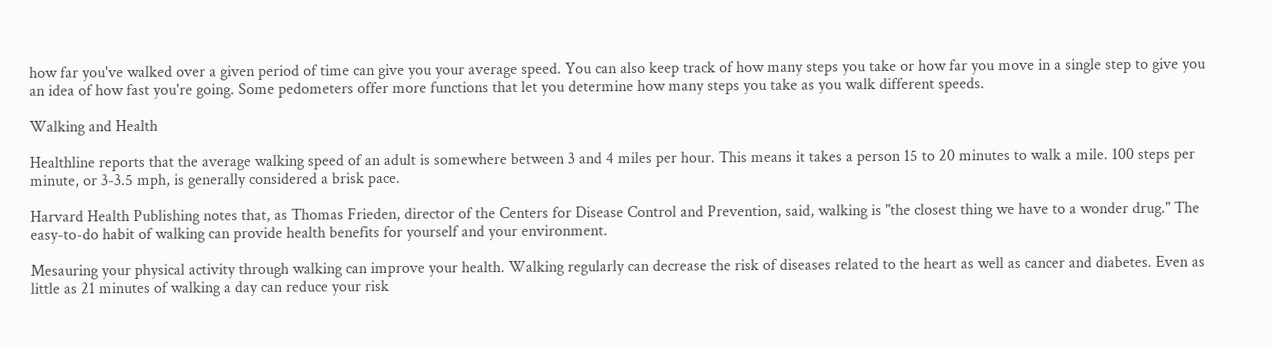how far you've walked over a given period of time can give you your average speed. You can also keep track of how many steps you take or how far you move in a single step to give you an idea of how fast you're going. Some pedometers offer more functions that let you determine how many steps you take as you walk different speeds.

Walking and Health

Healthline reports that the average walking speed of an adult is somewhere between 3 and 4 miles per hour. This means it takes a person 15 to 20 minutes to walk a mile. 100 steps per minute, or 3-3.5 mph, is generally considered a brisk pace.

Harvard Health Publishing notes that, as Thomas Frieden, director of the Centers for Disease Control and Prevention, said, walking is "the closest thing we have to a wonder drug." The easy-to-do habit of walking can provide health benefits for yourself and your environment.

Mesauring your physical activity through walking can improve your health. Walking regularly can decrease the risk of diseases related to the heart as well as cancer and diabetes. Even as little as 21 minutes of walking a day can reduce your risk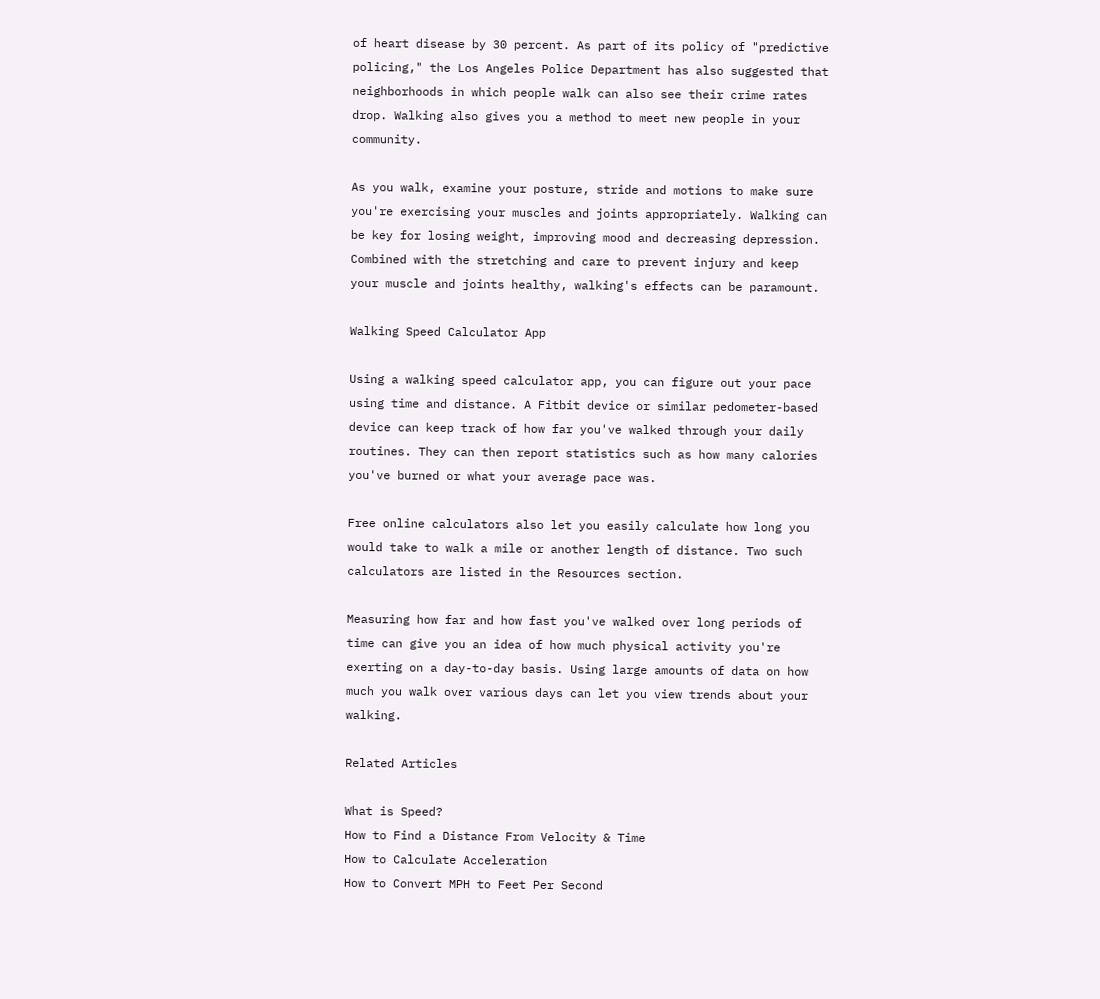of heart disease by 30 percent. As part of its policy of "predictive policing," the Los Angeles Police Department has also suggested that neighborhoods in which people walk can also see their crime rates drop. Walking also gives you a method to meet new people in your community.

As you walk, examine your posture, stride and motions to make sure you're exercising your muscles and joints appropriately. Walking can be key for losing weight, improving mood and decreasing depression. Combined with the stretching and care to prevent injury and keep your muscle and joints healthy, walking's effects can be paramount.

Walking Speed Calculator App

Using a walking speed calculator app, you can figure out your pace using time and distance. A Fitbit device or similar pedometer-based device can keep track of how far you've walked through your daily routines. They can then report statistics such as how many calories you've burned or what your average pace was.

Free online calculators also let you easily calculate how long you would take to walk a mile or another length of distance. Two such calculators are listed in the Resources section.

Measuring how far and how fast you've walked over long periods of time can give you an idea of how much physical activity you're exerting on a day-to-day basis. Using large amounts of data on how much you walk over various days can let you view trends about your walking.

Related Articles

What is Speed?
How to Find a Distance From Velocity & Time
How to Calculate Acceleration
How to Convert MPH to Feet Per Second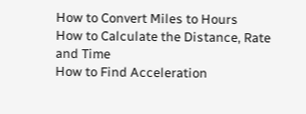How to Convert Miles to Hours
How to Calculate the Distance, Rate and Time
How to Find Acceleration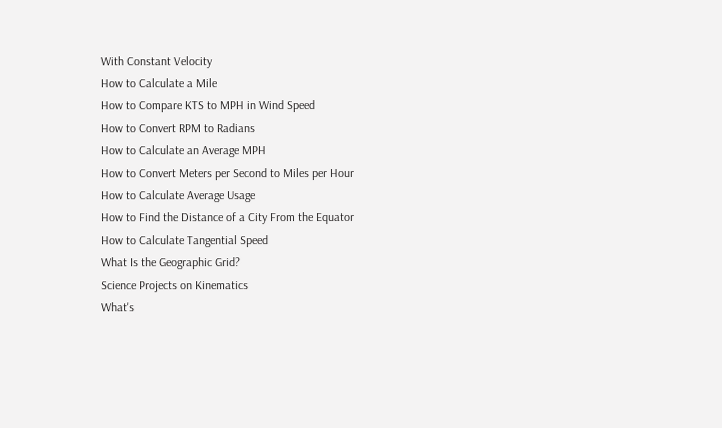With Constant Velocity
How to Calculate a Mile
How to Compare KTS to MPH in Wind Speed
How to Convert RPM to Radians
How to Calculate an Average MPH
How to Convert Meters per Second to Miles per Hour
How to Calculate Average Usage
How to Find the Distance of a City From the Equator
How to Calculate Tangential Speed
What Is the Geographic Grid?
Science Projects on Kinematics
What's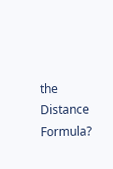the Distance Formula?